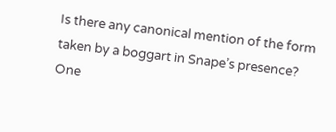Is there any canonical mention of the form taken by a boggart in Snape’s presence? One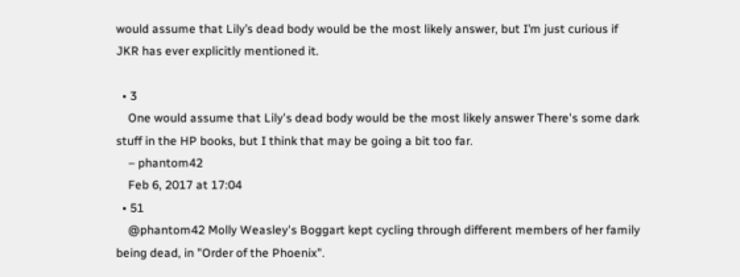would assume that Lily’s dead body would be the most likely answer, but I’m just curious if JKR has ever explicitly mentioned it.

  • 3
    One would assume that Lily's dead body would be the most likely answer There's some dark stuff in the HP books, but I think that may be going a bit too far.
    – phantom42
    Feb 6, 2017 at 17:04
  • 51
    @phantom42 Molly Weasley's Boggart kept cycling through different members of her family being dead, in "Order of the Phoenix".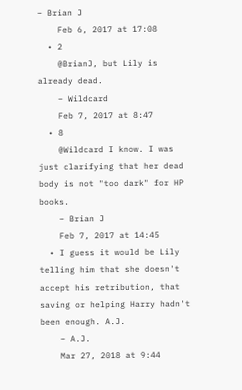– Brian J
    Feb 6, 2017 at 17:08
  • 2
    @BrianJ, but Lily is already dead.
    – Wildcard
    Feb 7, 2017 at 8:47
  • 8
    @Wildcard I know. I was just clarifying that her dead body is not "too dark" for HP books.
    – Brian J
    Feb 7, 2017 at 14:45
  • I guess it would be Lily telling him that she doesn't accept his retribution, that saving or helping Harry hadn't been enough. A.J.
    – A.J.
    Mar 27, 2018 at 9:44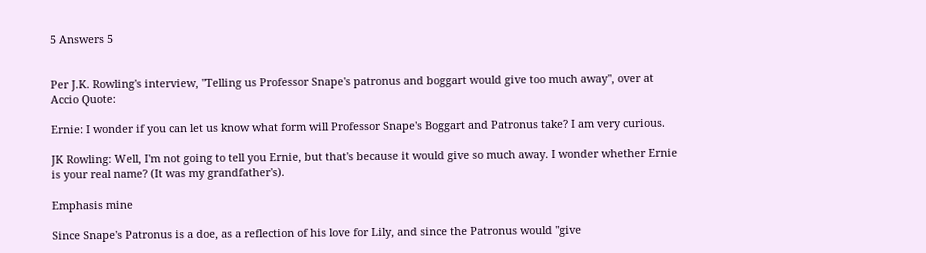5 Answers 5


Per J.K. Rowling's interview, "Telling us Professor Snape's patronus and boggart would give too much away", over at Accio Quote:

Ernie: I wonder if you can let us know what form will Professor Snape's Boggart and Patronus take? I am very curious.

JK Rowling: Well, I'm not going to tell you Ernie, but that's because it would give so much away. I wonder whether Ernie is your real name? (It was my grandfather's).

Emphasis mine

Since Snape's Patronus is a doe, as a reflection of his love for Lily, and since the Patronus would "give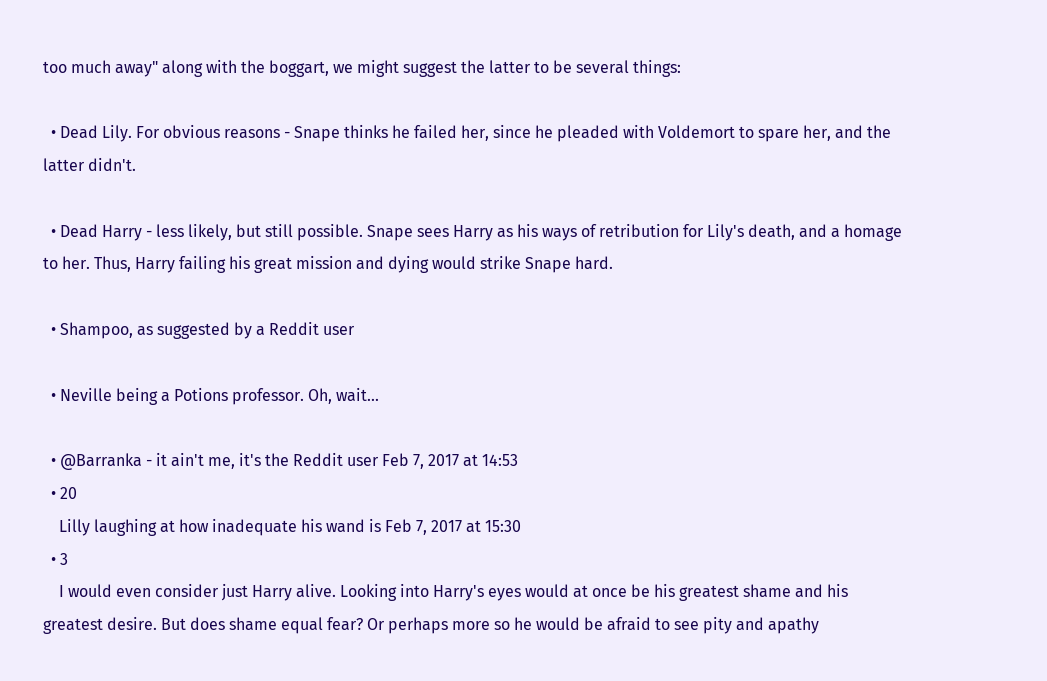too much away" along with the boggart, we might suggest the latter to be several things:

  • Dead Lily. For obvious reasons - Snape thinks he failed her, since he pleaded with Voldemort to spare her, and the latter didn't.

  • Dead Harry - less likely, but still possible. Snape sees Harry as his ways of retribution for Lily's death, and a homage to her. Thus, Harry failing his great mission and dying would strike Snape hard.

  • Shampoo, as suggested by a Reddit user

  • Neville being a Potions professor. Oh, wait...

  • @Barranka - it ain't me, it's the Reddit user Feb 7, 2017 at 14:53
  • 20
    Lilly laughing at how inadequate his wand is Feb 7, 2017 at 15:30
  • 3
    I would even consider just Harry alive. Looking into Harry's eyes would at once be his greatest shame and his greatest desire. But does shame equal fear? Or perhaps more so he would be afraid to see pity and apathy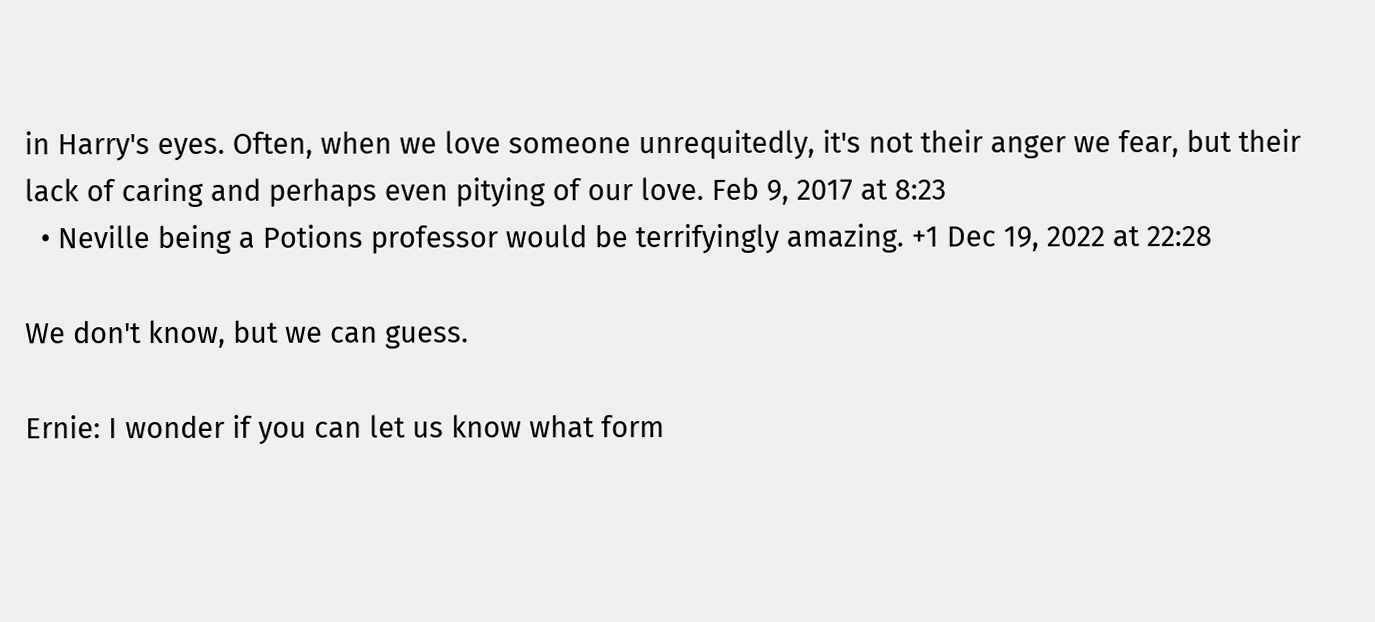in Harry's eyes. Often, when we love someone unrequitedly, it's not their anger we fear, but their lack of caring and perhaps even pitying of our love. Feb 9, 2017 at 8:23
  • Neville being a Potions professor would be terrifyingly amazing. +1 Dec 19, 2022 at 22:28

We don't know, but we can guess.

Ernie: I wonder if you can let us know what form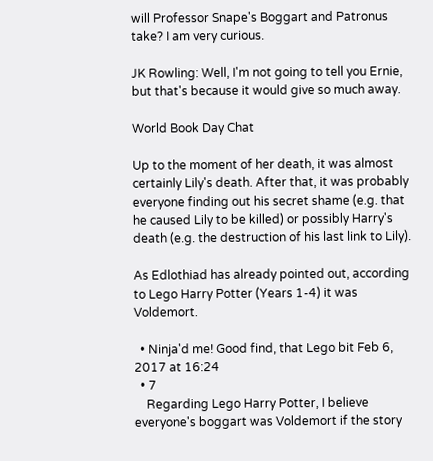will Professor Snape's Boggart and Patronus take? I am very curious.

JK Rowling: Well, I'm not going to tell you Ernie, but that's because it would give so much away.

World Book Day Chat

Up to the moment of her death, it was almost certainly Lily's death. After that, it was probably everyone finding out his secret shame (e.g. that he caused Lily to be killed) or possibly Harry's death (e.g. the destruction of his last link to Lily).

As Edlothiad has already pointed out, according to Lego Harry Potter (Years 1-4) it was Voldemort.

  • Ninja'd me! Good find, that Lego bit Feb 6, 2017 at 16:24
  • 7
    Regarding Lego Harry Potter, I believe everyone's boggart was Voldemort if the story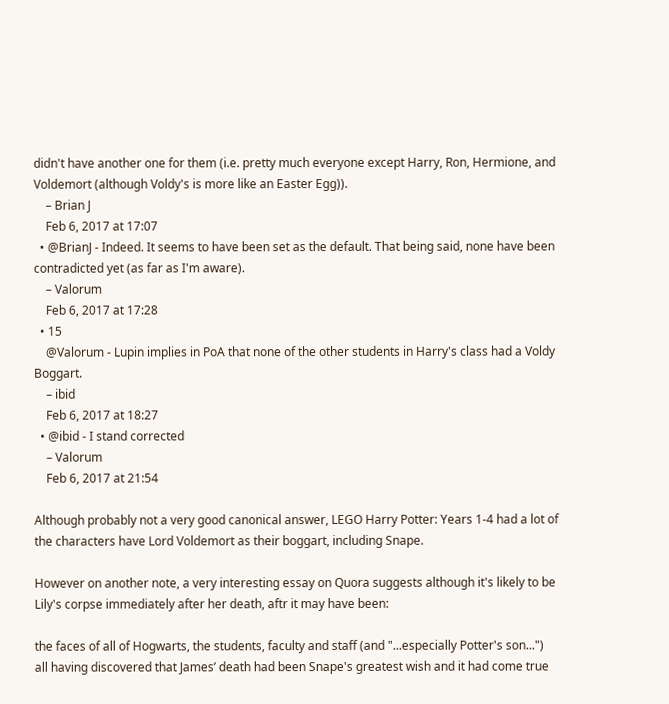didn't have another one for them (i.e. pretty much everyone except Harry, Ron, Hermione, and Voldemort (although Voldy's is more like an Easter Egg)).
    – Brian J
    Feb 6, 2017 at 17:07
  • @BrianJ - Indeed. It seems to have been set as the default. That being said, none have been contradicted yet (as far as I'm aware).
    – Valorum
    Feb 6, 2017 at 17:28
  • 15
    @Valorum - Lupin implies in PoA that none of the other students in Harry's class had a Voldy Boggart.
    – ibid
    Feb 6, 2017 at 18:27
  • @ibid - I stand corrected
    – Valorum
    Feb 6, 2017 at 21:54

Although probably not a very good canonical answer, LEGO Harry Potter: Years 1-4 had a lot of the characters have Lord Voldemort as their boggart, including Snape.

However on another note, a very interesting essay on Quora suggests although it's likely to be Lily's corpse immediately after her death, aftr it may have been:

the faces of all of Hogwarts, the students, faculty and staff (and "...especially Potter's son...") all having discovered that James’ death had been Snape's greatest wish and it had come true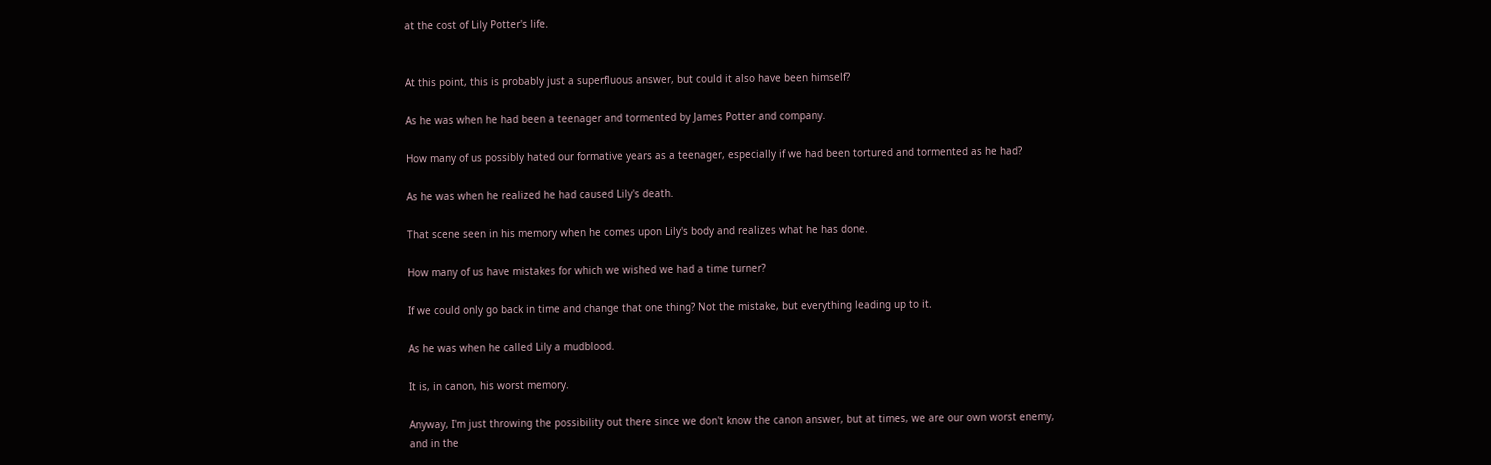at the cost of Lily Potter's life.


At this point, this is probably just a superfluous answer, but could it also have been himself?

As he was when he had been a teenager and tormented by James Potter and company.

How many of us possibly hated our formative years as a teenager, especially if we had been tortured and tormented as he had?

As he was when he realized he had caused Lily's death.

That scene seen in his memory when he comes upon Lily's body and realizes what he has done.

How many of us have mistakes for which we wished we had a time turner?

If we could only go back in time and change that one thing? Not the mistake, but everything leading up to it.

As he was when he called Lily a mudblood.

It is, in canon, his worst memory.

Anyway, I'm just throwing the possibility out there since we don't know the canon answer, but at times, we are our own worst enemy, and in the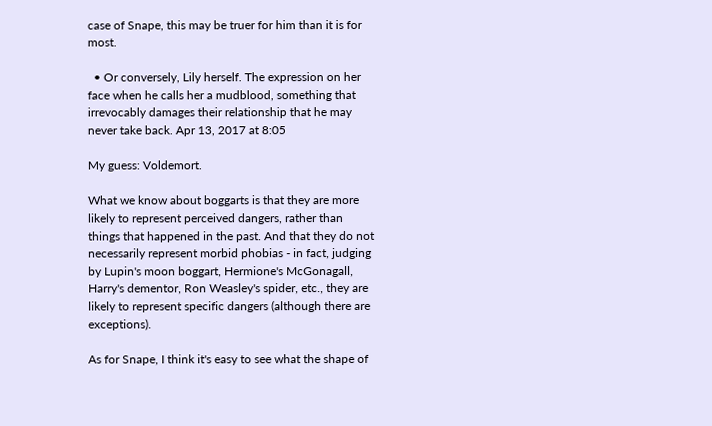case of Snape, this may be truer for him than it is for most.

  • Or conversely, Lily herself. The expression on her face when he calls her a mudblood, something that irrevocably damages their relationship that he may never take back. Apr 13, 2017 at 8:05

My guess: Voldemort.

What we know about boggarts is that they are more likely to represent perceived dangers, rather than things that happened in the past. And that they do not necessarily represent morbid phobias - in fact, judging by Lupin's moon boggart, Hermione's McGonagall, Harry's dementor, Ron Weasley's spider, etc., they are likely to represent specific dangers (although there are exceptions).

As for Snape, I think it's easy to see what the shape of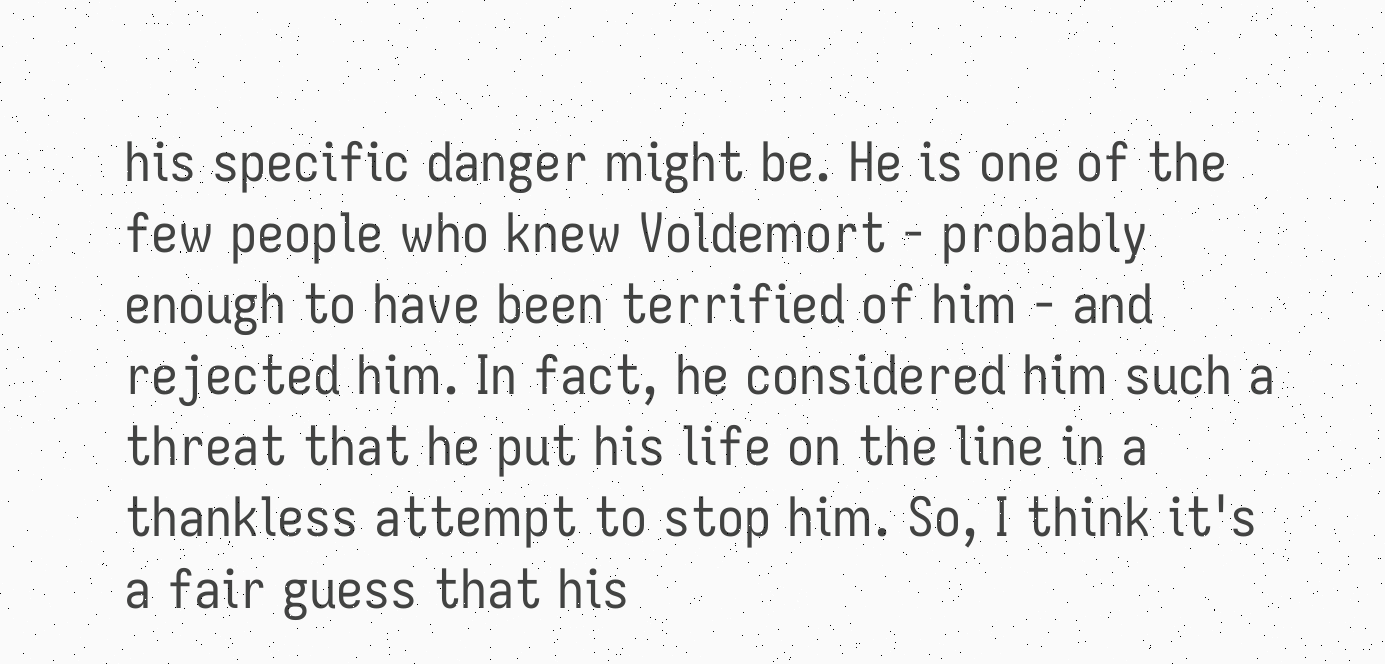his specific danger might be. He is one of the few people who knew Voldemort - probably enough to have been terrified of him - and rejected him. In fact, he considered him such a threat that he put his life on the line in a thankless attempt to stop him. So, I think it's a fair guess that his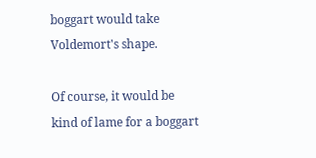boggart would take Voldemort's shape.

Of course, it would be kind of lame for a boggart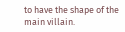to have the shape of the main villain.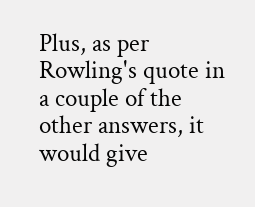Plus, as per Rowling's quote in a couple of the other answers, it would give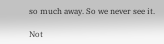so much away. So we never see it.

Not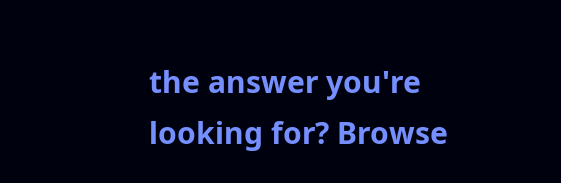the answer you're looking for? Browse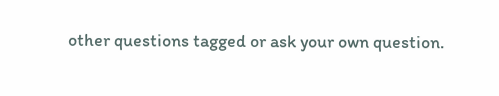other questions tagged or ask your own question.